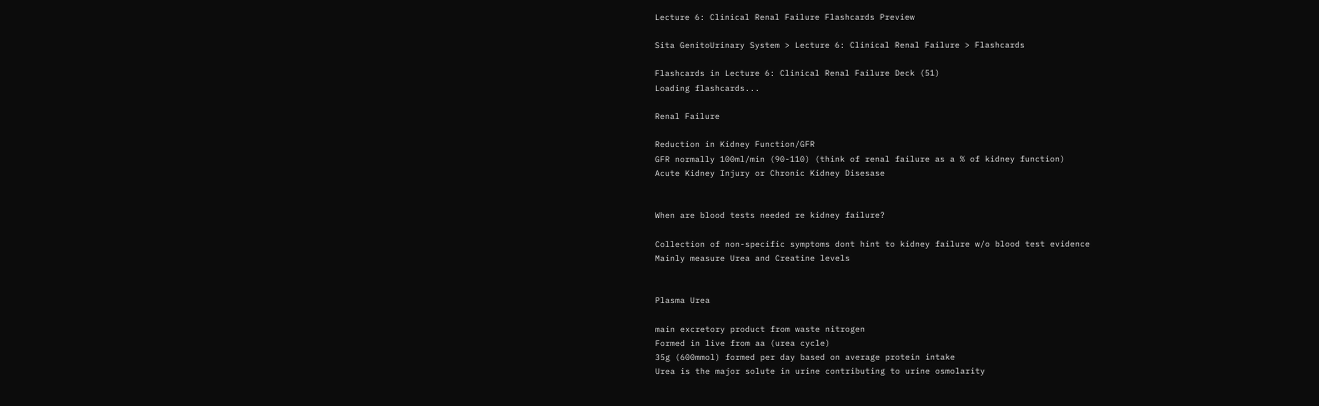Lecture 6: Clinical Renal Failure Flashcards Preview

Sita GenitoUrinary System > Lecture 6: Clinical Renal Failure > Flashcards

Flashcards in Lecture 6: Clinical Renal Failure Deck (51)
Loading flashcards...

Renal Failure

Reduction in Kidney Function/GFR
GFR normally 100ml/min (90-110) (think of renal failure as a % of kidney function)
Acute Kidney Injury or Chronic Kidney Disesase


When are blood tests needed re kidney failure?

Collection of non-specific symptoms dont hint to kidney failure w/o blood test evidence
Mainly measure Urea and Creatine levels


Plasma Urea

main excretory product from waste nitrogen
Formed in live from aa (urea cycle)
35g (600mmol) formed per day based on average protein intake
Urea is the major solute in urine contributing to urine osmolarity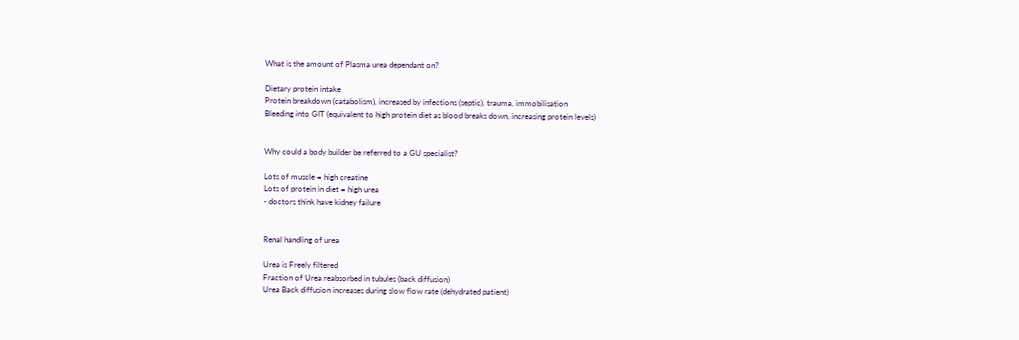What is the amount of Plasma urea dependant on?

Dietary protein intake
Protein breakdown (catabolism), increased by infections (septic), trauma, immobilisation
Bleeding into GIT (equivalent to high protein diet as blood breaks down, increasing protein levels)


Why could a body builder be referred to a GU specialist?

Lots of muscle = high creatine
Lots of protein in diet = high urea
- doctors think have kidney failure


Renal handling of urea

Urea is Freely filtered
Fraction of Urea reabsorbed in tubules (back diffusion)
Urea Back diffusion increases during slow flow rate (dehydrated patient)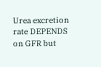Urea excretion rate DEPENDS on GFR but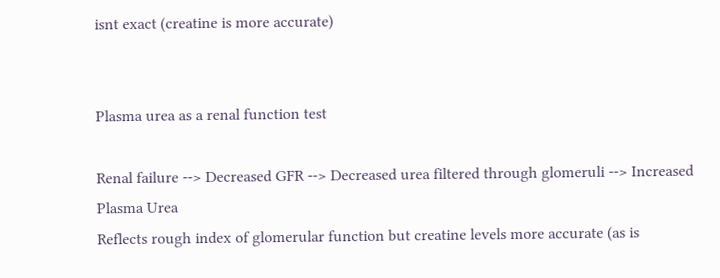isnt exact (creatine is more accurate)


Plasma urea as a renal function test

Renal failure --> Decreased GFR --> Decreased urea filtered through glomeruli --> Increased Plasma Urea
Reflects rough index of glomerular function but creatine levels more accurate (as is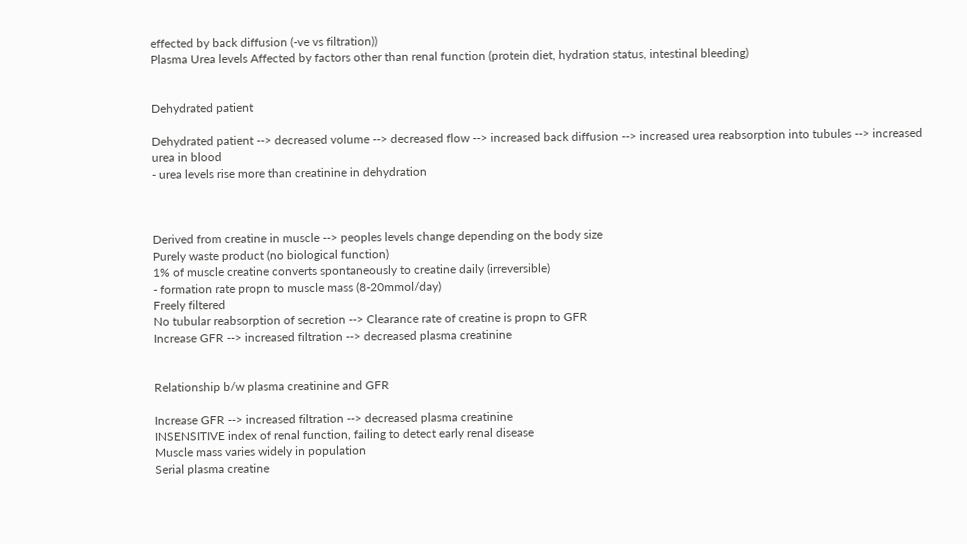effected by back diffusion (-ve vs filtration))
Plasma Urea levels Affected by factors other than renal function (protein diet, hydration status, intestinal bleeding)


Dehydrated patient

Dehydrated patient --> decreased volume --> decreased flow --> increased back diffusion --> increased urea reabsorption into tubules --> increased urea in blood
- urea levels rise more than creatinine in dehydration



Derived from creatine in muscle --> peoples levels change depending on the body size
Purely waste product (no biological function)
1% of muscle creatine converts spontaneously to creatine daily (irreversible)
- formation rate propn to muscle mass (8-20mmol/day)
Freely filtered
No tubular reabsorption of secretion --> Clearance rate of creatine is propn to GFR
Increase GFR --> increased filtration --> decreased plasma creatinine


Relationship b/w plasma creatinine and GFR

Increase GFR --> increased filtration --> decreased plasma creatinine
INSENSITIVE index of renal function, failing to detect early renal disease
Muscle mass varies widely in population
Serial plasma creatine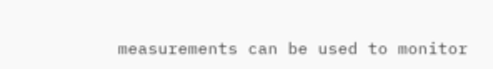measurements can be used to monitor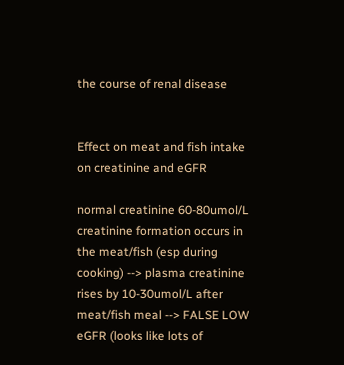the course of renal disease


Effect on meat and fish intake on creatinine and eGFR

normal creatinine 60-80umol/L
creatinine formation occurs in the meat/fish (esp during cooking) --> plasma creatinine rises by 10-30umol/L after meat/fish meal --> FALSE LOW eGFR (looks like lots of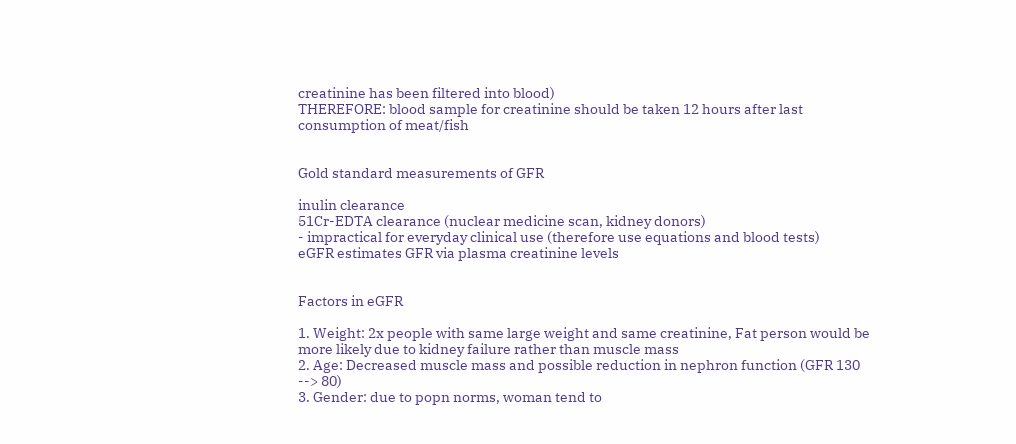creatinine has been filtered into blood)
THEREFORE: blood sample for creatinine should be taken 12 hours after last consumption of meat/fish


Gold standard measurements of GFR

inulin clearance
51Cr-EDTA clearance (nuclear medicine scan, kidney donors)
- impractical for everyday clinical use (therefore use equations and blood tests)
eGFR estimates GFR via plasma creatinine levels


Factors in eGFR

1. Weight: 2x people with same large weight and same creatinine, Fat person would be more likely due to kidney failure rather than muscle mass
2. Age: Decreased muscle mass and possible reduction in nephron function (GFR 130 --> 80)
3. Gender: due to popn norms, woman tend to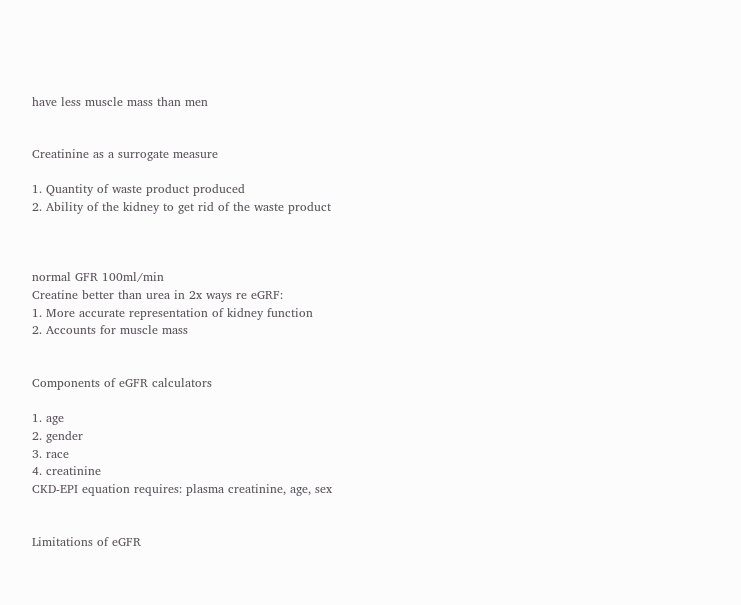have less muscle mass than men


Creatinine as a surrogate measure

1. Quantity of waste product produced
2. Ability of the kidney to get rid of the waste product



normal GFR 100ml/min
Creatine better than urea in 2x ways re eGRF:
1. More accurate representation of kidney function
2. Accounts for muscle mass


Components of eGFR calculators

1. age
2. gender
3. race
4. creatinine
CKD-EPI equation requires: plasma creatinine, age, sex


Limitations of eGFR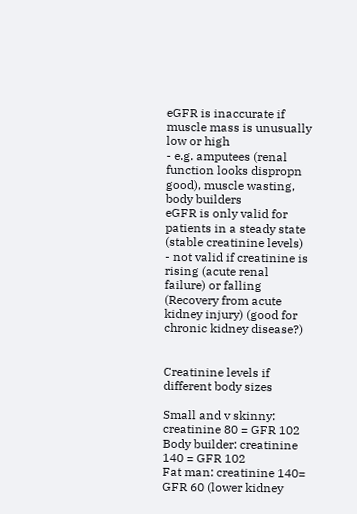eGFR is inaccurate if muscle mass is unusually low or high
- e.g. amputees (renal function looks dispropn good), muscle wasting, body builders
eGFR is only valid for patients in a steady state (stable creatinine levels)
- not valid if creatinine is rising (acute renal failure) or falling (Recovery from acute kidney injury) (good for chronic kidney disease?)


Creatinine levels if different body sizes

Small and v skinny: creatinine 80 = GFR 102
Body builder: creatinine 140 = GFR 102
Fat man: creatinine 140= GFR 60 (lower kidney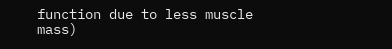function due to less muscle mass)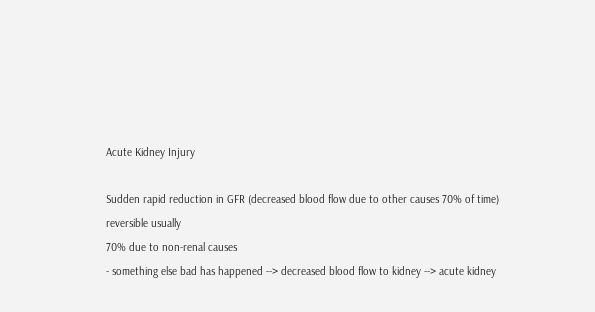Acute Kidney Injury

Sudden rapid reduction in GFR (decreased blood flow due to other causes 70% of time)
reversible usually
70% due to non-renal causes
- something else bad has happened --> decreased blood flow to kidney --> acute kidney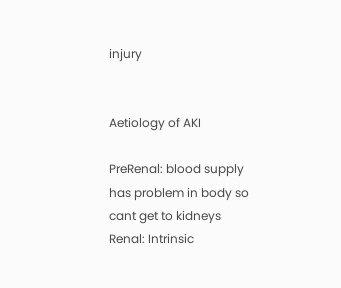injury


Aetiology of AKI

PreRenal: blood supply has problem in body so cant get to kidneys
Renal: Intrinsic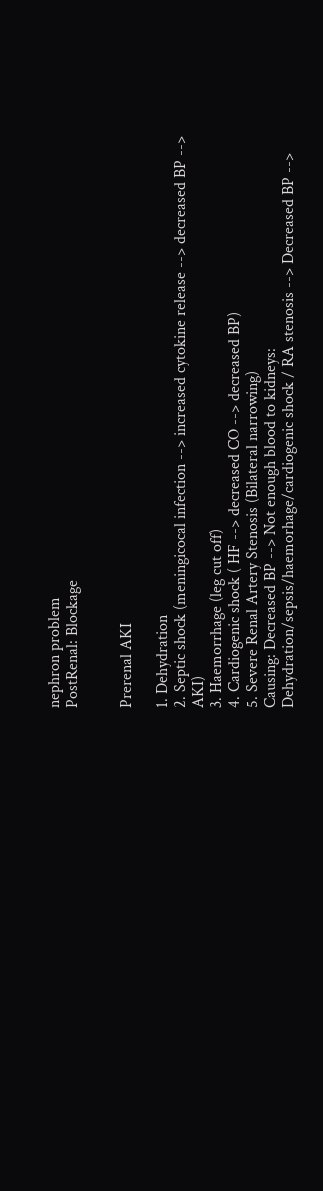nephron problem
PostRenal: Blockage


Prerenal AKI

1. Dehydration
2. Septic shock (meningicocal infection --> increased cytokine release --> decreased BP --> AKI)
3. Haemorrhage (leg cut off)
4. Cardiogenic shock ( HF --> decreased CO --> decreased BP)
5. Severe Renal Artery Stenosis (Bilateral narrowing)
Causing: Decreased BP --> Not enough blood to kidneys:
Dehydration/sepsis/haemorhage/cardiogenic shock / RA stenosis --> Decreased BP -->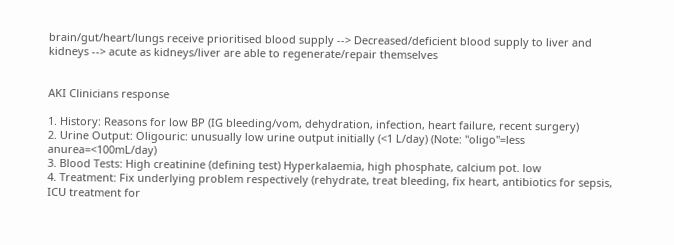brain/gut/heart/lungs receive prioritised blood supply --> Decreased/deficient blood supply to liver and kidneys --> acute as kidneys/liver are able to regenerate/repair themselves


AKI Clinicians response

1. History: Reasons for low BP (IG bleeding/vom, dehydration, infection, heart failure, recent surgery)
2. Urine Output: Oligouric: unusually low urine output initially (<1 L/day) (Note: "oligo"=less anurea=<100mL/day)
3. Blood Tests: High creatinine (defining test) Hyperkalaemia, high phosphate, calcium pot. low
4. Treatment: Fix underlying problem respectively (rehydrate, treat bleeding, fix heart, antibiotics for sepsis, ICU treatment for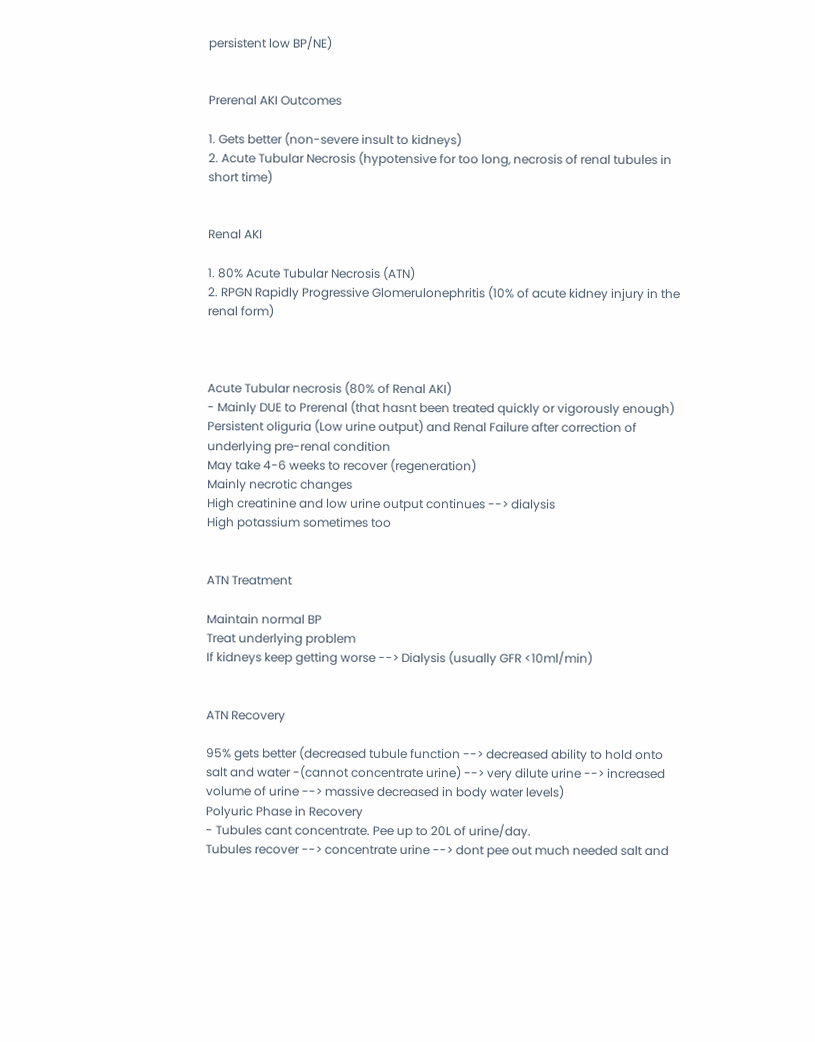persistent low BP/NE)


Prerenal AKI Outcomes

1. Gets better (non-severe insult to kidneys)
2. Acute Tubular Necrosis (hypotensive for too long, necrosis of renal tubules in short time)


Renal AKI

1. 80% Acute Tubular Necrosis (ATN)
2. RPGN Rapidly Progressive Glomerulonephritis (10% of acute kidney injury in the renal form)



Acute Tubular necrosis (80% of Renal AKI)
- Mainly DUE to Prerenal (that hasnt been treated quickly or vigorously enough)
Persistent oliguria (Low urine output) and Renal Failure after correction of underlying pre-renal condition
May take 4-6 weeks to recover (regeneration)
Mainly necrotic changes
High creatinine and low urine output continues --> dialysis
High potassium sometimes too


ATN Treatment

Maintain normal BP
Treat underlying problem
If kidneys keep getting worse --> Dialysis (usually GFR <10ml/min)


ATN Recovery

95% gets better (decreased tubule function --> decreased ability to hold onto salt and water -(cannot concentrate urine) --> very dilute urine --> increased volume of urine --> massive decreased in body water levels)
Polyuric Phase in Recovery
- Tubules cant concentrate. Pee up to 20L of urine/day.
Tubules recover --> concentrate urine --> dont pee out much needed salt and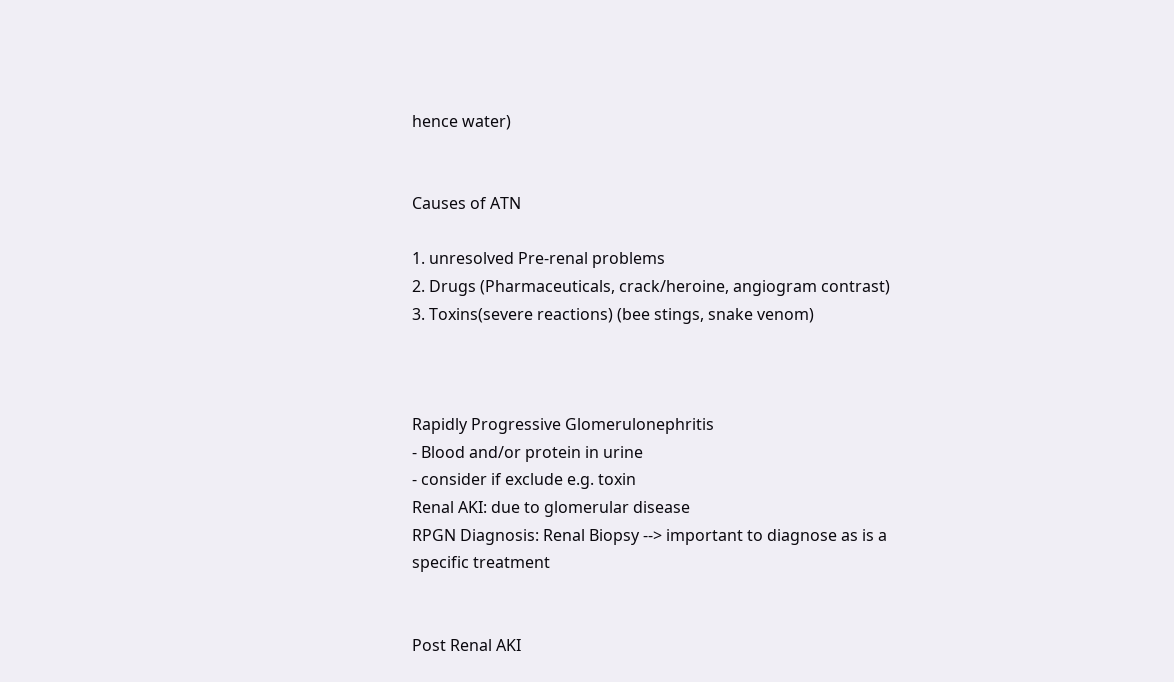hence water)


Causes of ATN

1. unresolved Pre-renal problems
2. Drugs (Pharmaceuticals, crack/heroine, angiogram contrast)
3. Toxins(severe reactions) (bee stings, snake venom)



Rapidly Progressive Glomerulonephritis
- Blood and/or protein in urine
- consider if exclude e.g. toxin
Renal AKI: due to glomerular disease
RPGN Diagnosis: Renal Biopsy --> important to diagnose as is a specific treatment


Post Renal AKI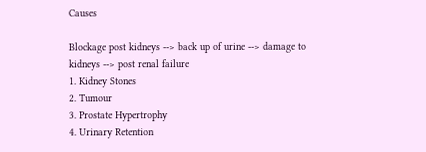Causes

Blockage post kidneys --> back up of urine --> damage to kidneys --> post renal failure
1. Kidney Stones
2. Tumour
3. Prostate Hypertrophy
4. Urinary Retention